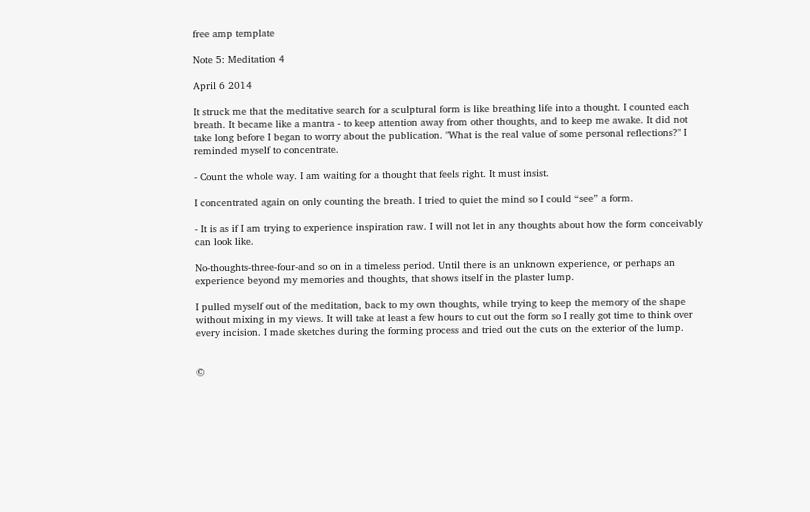free amp template

Note 5: Meditation 4

April 6 2014

It struck me that the meditative search for a sculptural form is like breathing life into a thought. I counted each breath. It became like a mantra - to keep attention away from other thoughts, and to keep me awake. It did not take long before I began to worry about the publication. "What is the real value of some personal reflections?" I reminded myself to concentrate.

- Count the whole way. I am waiting for a thought that feels right. It must insist.

I concentrated again on only counting the breath. I tried to quiet the mind so I could “see” a form.

- It is as if I am trying to experience inspiration raw. I will not let in any thoughts about how the form conceivably can look like.

No-thoughts-three-four-and so on in a timeless period. Until there is an unknown experience, or perhaps an experience beyond my memories and thoughts, that shows itself in the plaster lump.

I pulled myself out of the meditation, back to my own thoughts, while trying to keep the memory of the shape without mixing in my views. It will take at least a few hours to cut out the form so I really got time to think over every incision. I made sketches during the forming process and tried out the cuts on the exterior of the lump.


©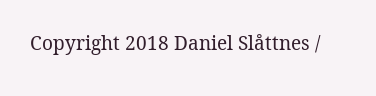Copyright 2018 Daniel Slåttnes /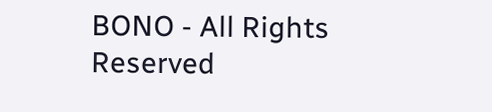BONO - All Rights Reserved